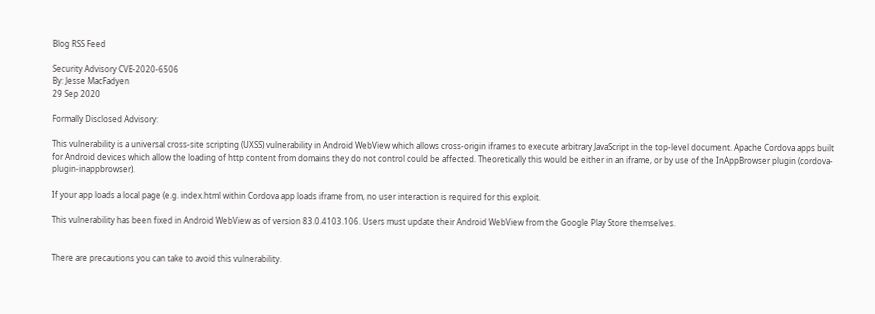Blog RSS Feed

Security Advisory CVE-2020-6506
By: Jesse MacFadyen
29 Sep 2020

Formally Disclosed Advisory:

This vulnerability is a universal cross-site scripting (UXSS) vulnerability in Android WebView which allows cross-origin iframes to execute arbitrary JavaScript in the top-level document. Apache Cordova apps built for Android devices which allow the loading of http content from domains they do not control could be affected. Theoretically this would be either in an iframe, or by use of the InAppBrowser plugin (cordova-plugin-inappbrowser).

If your app loads a local page (e.g. index.html within Cordova app loads iframe from, no user interaction is required for this exploit.

This vulnerability has been fixed in Android WebView as of version 83.0.4103.106. Users must update their Android WebView from the Google Play Store themselves.


There are precautions you can take to avoid this vulnerability.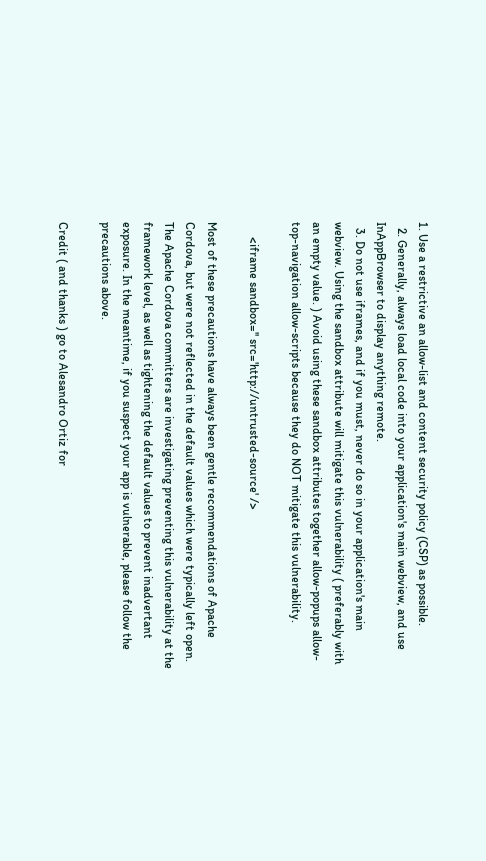1. Use a restrictive an allow-list and content security policy (CSP) as possible.
  2. Generally, always load local code into your application's main webview, and use InAppBrowser to display anything remote.
  3. Do not use iframes, and if you must, never do so in your application's main webview. Using the sandbox attribute will mitigate this vulnerability ( preferably with an empty value. ) Avoid using these sandbox attributes together allow-popups allow-top-navigation allow-scripts because they do NOT mitigate this vulnerability.

     <iframe sandbox='' src='http://untrusted-source' />

Most of these precautions have always been gentle recommendations of Apache Cordova, but were not reflected in the default values which were typically left open. The Apache Cordova committers are investigating preventing this vulnerability at the framework level, as well as tightening the default values to prevent inadvertant exposure. In the meantime, if you suspect your app is vulnerable, please follow the precautions above.

Credit ( and thanks ) go to Alesandro Ortiz for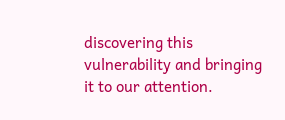discovering this vulnerability and bringing it to our attention.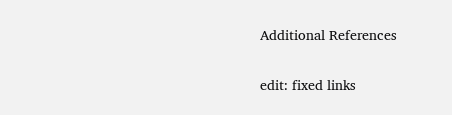Additional References

edit: fixed links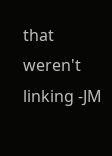that weren't linking -JM